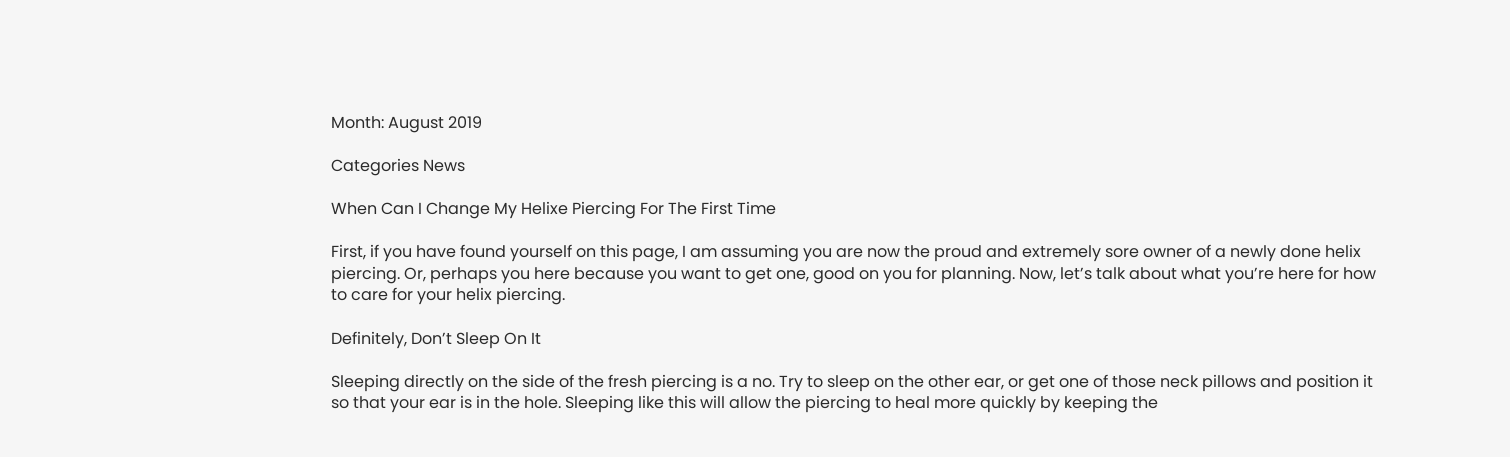Month: August 2019

Categories News

When Can I Change My Helixe Piercing For The First Time

First, if you have found yourself on this page, I am assuming you are now the proud and extremely sore owner of a newly done helix piercing. Or, perhaps you here because you want to get one, good on you for planning. Now, let’s talk about what you’re here for how to care for your helix piercing.

Definitely, Don’t Sleep On It

Sleeping directly on the side of the fresh piercing is a no. Try to sleep on the other ear, or get one of those neck pillows and position it so that your ear is in the hole. Sleeping like this will allow the piercing to heal more quickly by keeping the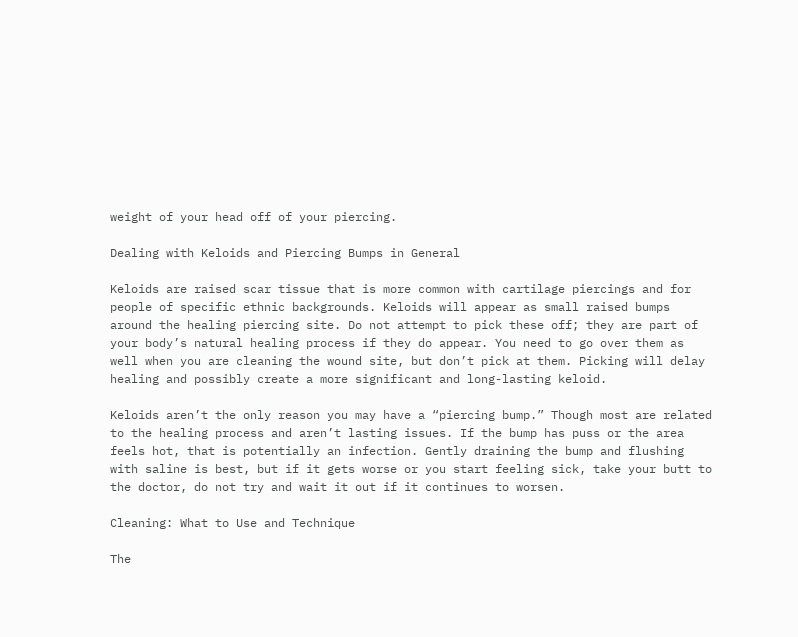weight of your head off of your piercing.

Dealing with Keloids and Piercing Bumps in General

Keloids are raised scar tissue that is more common with cartilage piercings and for people of specific ethnic backgrounds. Keloids will appear as small raised bumps around the healing piercing site. Do not attempt to pick these off; they are part of your body’s natural healing process if they do appear. You need to go over them as well when you are cleaning the wound site, but don’t pick at them. Picking will delay healing and possibly create a more significant and long-lasting keloid.

Keloids aren’t the only reason you may have a “piercing bump.” Though most are related to the healing process and aren’t lasting issues. If the bump has puss or the area feels hot, that is potentially an infection. Gently draining the bump and flushing with saline is best, but if it gets worse or you start feeling sick, take your butt to the doctor, do not try and wait it out if it continues to worsen.

Cleaning: What to Use and Technique

The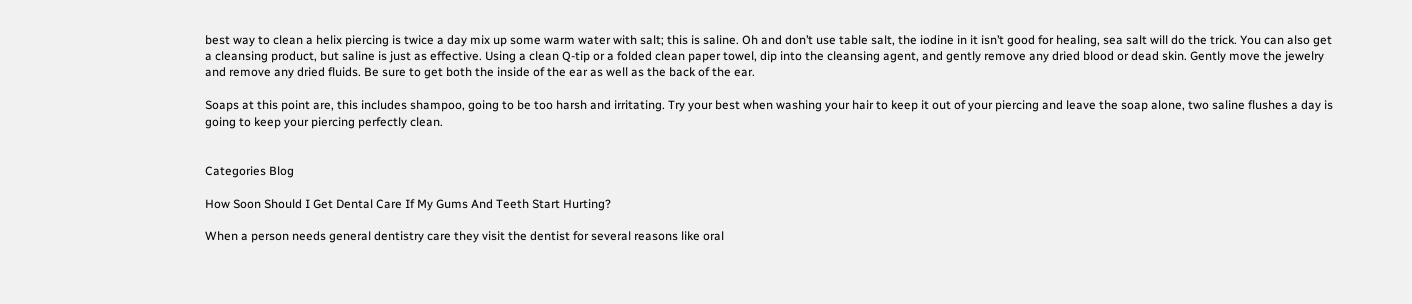best way to clean a helix piercing is twice a day mix up some warm water with salt; this is saline. Oh and don’t use table salt, the iodine in it isn’t good for healing, sea salt will do the trick. You can also get a cleansing product, but saline is just as effective. Using a clean Q-tip or a folded clean paper towel, dip into the cleansing agent, and gently remove any dried blood or dead skin. Gently move the jewelry and remove any dried fluids. Be sure to get both the inside of the ear as well as the back of the ear.

Soaps at this point are, this includes shampoo, going to be too harsh and irritating. Try your best when washing your hair to keep it out of your piercing and leave the soap alone, two saline flushes a day is going to keep your piercing perfectly clean.


Categories Blog

How Soon Should I Get Dental Care If My Gums And Teeth Start Hurting?

When a person needs general dentistry care they visit the dentist for several reasons like oral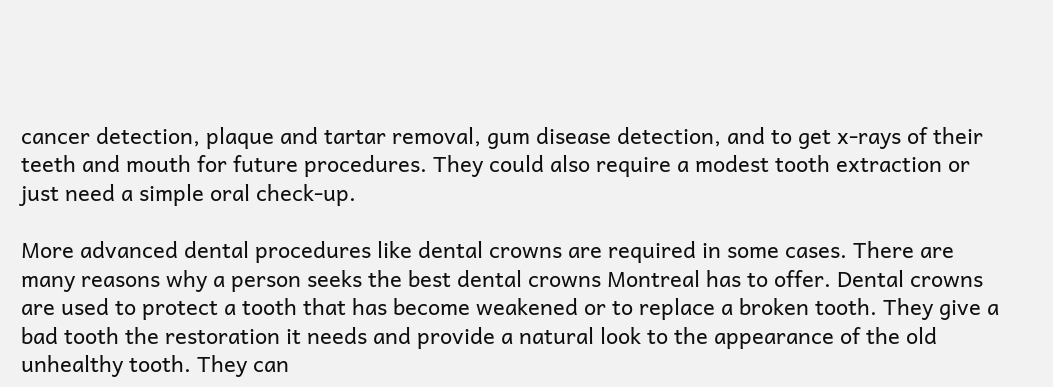cancer detection, plaque and tartar removal, gum disease detection, and to get x-rays of their teeth and mouth for future procedures. They could also require a modest tooth extraction or just need a simple oral check-up.

More advanced dental procedures like dental crowns are required in some cases. There are many reasons why a person seeks the best dental crowns Montreal has to offer. Dental crowns are used to protect a tooth that has become weakened or to replace a broken tooth. They give a bad tooth the restoration it needs and provide a natural look to the appearance of the old unhealthy tooth. They can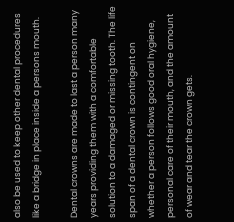also be used to keep other dental procedures like a bridge in place inside a persons mouth.

Dental crowns are made to last a person many years providing them with a comfortable solution to a damaged or missing tooth. The life span of a dental crown is contingent on whether a person follows good oral hygiene, personal care of their mouth, and the amount of wear and tear the crown gets.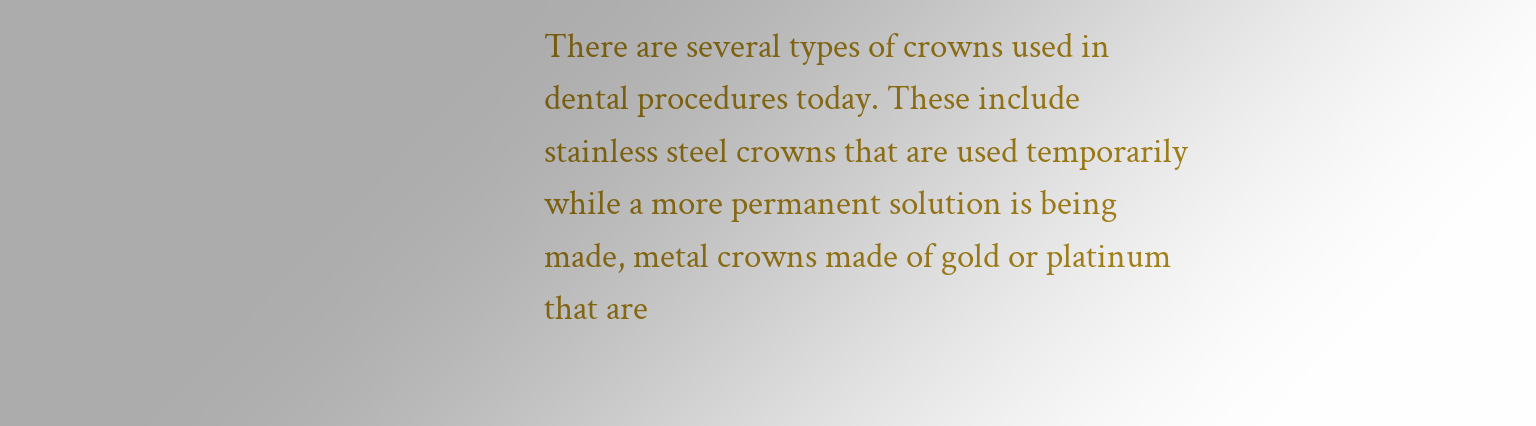There are several types of crowns used in dental procedures today. These include stainless steel crowns that are used temporarily while a more permanent solution is being made, metal crowns made of gold or platinum that are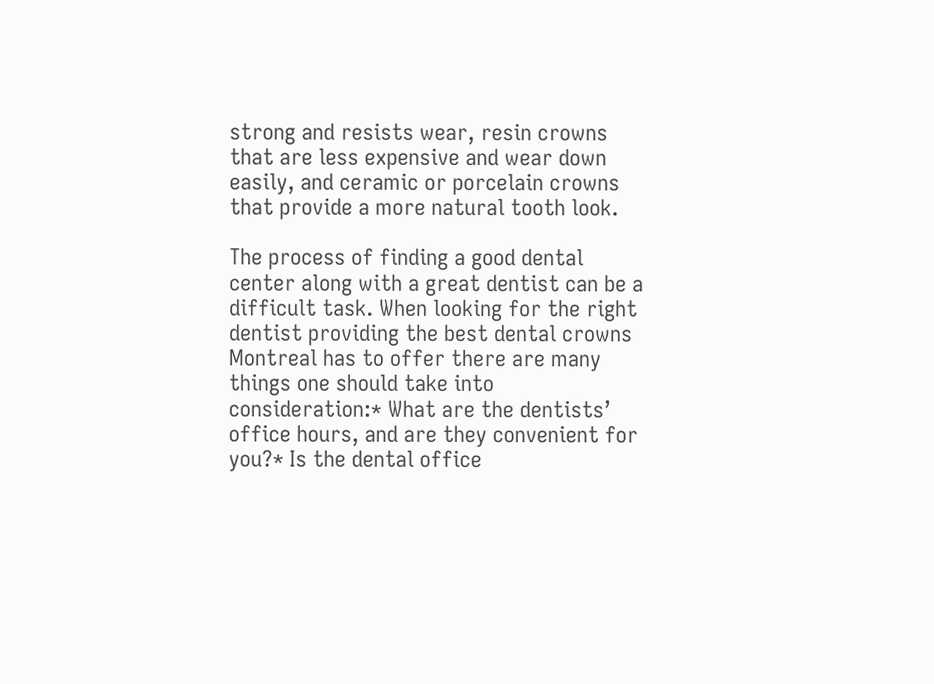strong and resists wear, resin crowns that are less expensive and wear down easily, and ceramic or porcelain crowns that provide a more natural tooth look.

The process of finding a good dental center along with a great dentist can be a difficult task. When looking for the right dentist providing the best dental crowns Montreal has to offer there are many things one should take into consideration:* What are the dentists’ office hours, and are they convenient for you?* Is the dental office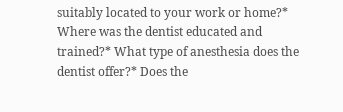suitably located to your work or home?* Where was the dentist educated and trained?* What type of anesthesia does the dentist offer?* Does the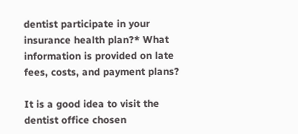dentist participate in your insurance health plan?* What information is provided on late fees, costs, and payment plans?

It is a good idea to visit the dentist office chosen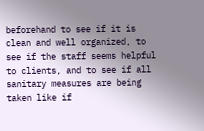beforehand to see if it is clean and well organized, to see if the staff seems helpful to clients, and to see if all sanitary measures are being taken like if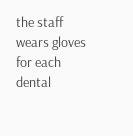the staff wears gloves for each dental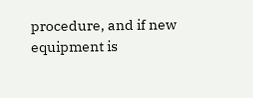procedure, and if new equipment is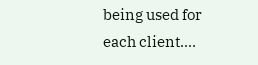being used for each client.…